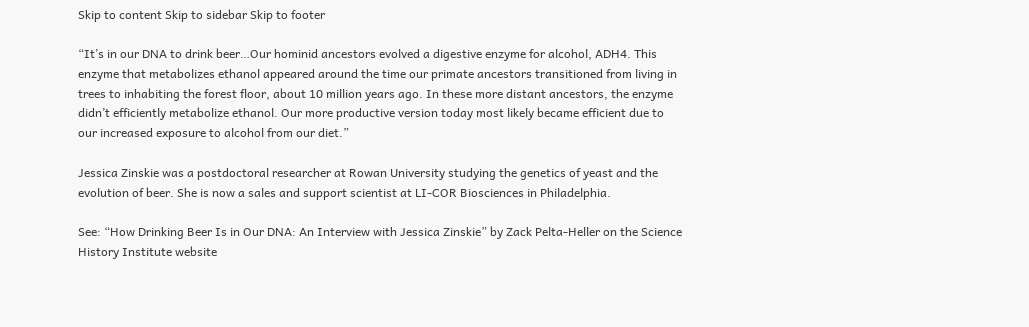Skip to content Skip to sidebar Skip to footer

“It’s in our DNA to drink beer…Our hominid ancestors evolved a digestive enzyme for alcohol, ADH4. This enzyme that metabolizes ethanol appeared around the time our primate ancestors transitioned from living in trees to inhabiting the forest floor, about 10 million years ago. In these more distant ancestors, the enzyme didn’t efficiently metabolize ethanol. Our more productive version today most likely became efficient due to our increased exposure to alcohol from our diet.”

Jessica Zinskie was a postdoctoral researcher at Rowan University studying the genetics of yeast and the evolution of beer. She is now a sales and support scientist at LI-COR Biosciences in Philadelphia.

See: “How Drinking Beer Is in Our DNA: An Interview with Jessica Zinskie” by Zack Pelta-Heller on the Science History Institute website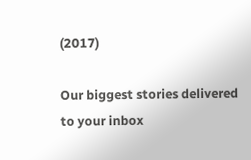(2017)

Our biggest stories delivered
to your inbox